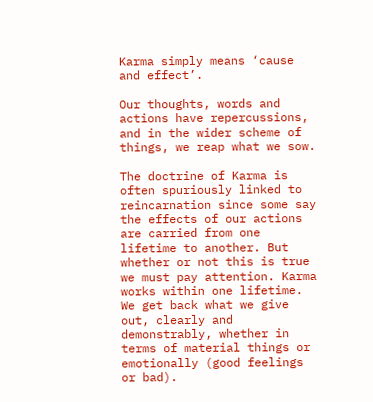Karma simply means ‘cause and effect’.

Our thoughts, words and actions have repercussions, and in the wider scheme of things, we reap what we sow.

The doctrine of Karma is often spuriously linked to reincarnation since some say the effects of our actions are carried from one lifetime to another. But whether or not this is true we must pay attention. Karma works within one lifetime. We get back what we give out, clearly and demonstrably, whether in terms of material things or emotionally (good feelings or bad).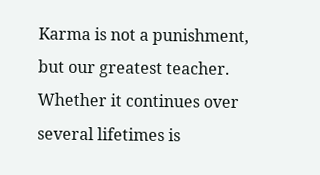Karma is not a punishment, but our greatest teacher. Whether it continues over several lifetimes is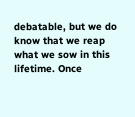debatable, but we do know that we reap what we sow in this lifetime. Once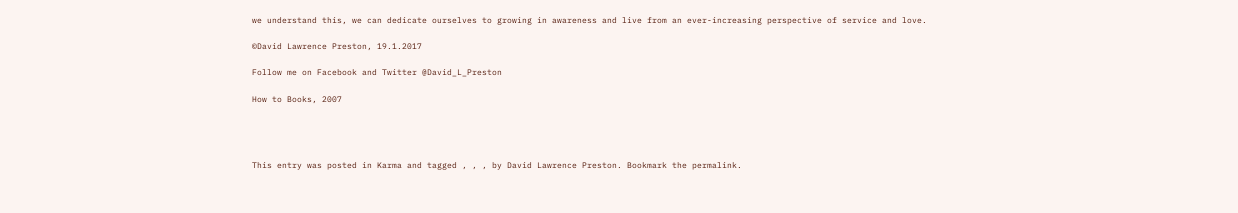we understand this, we can dedicate ourselves to growing in awareness and live from an ever-increasing perspective of service and love.

©David Lawrence Preston, 19.1.2017

Follow me on Facebook and Twitter @David_L_Preston

How to Books, 2007




This entry was posted in Karma and tagged , , , by David Lawrence Preston. Bookmark the permalink.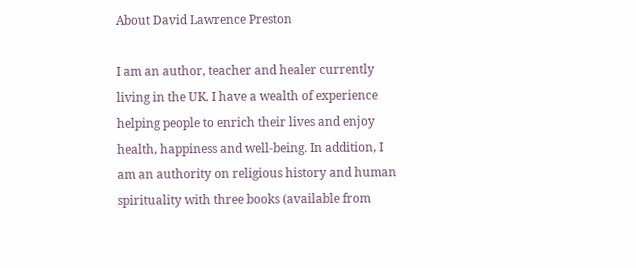About David Lawrence Preston

I am an author, teacher and healer currently living in the UK. I have a wealth of experience helping people to enrich their lives and enjoy health, happiness and well-being. In addition, I am an authority on religious history and human spirituality with three books (available from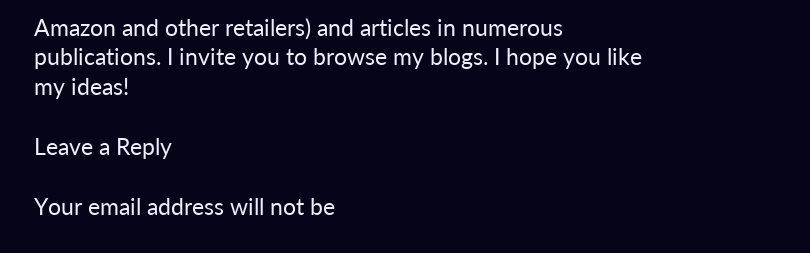Amazon and other retailers) and articles in numerous publications. I invite you to browse my blogs. I hope you like my ideas!

Leave a Reply

Your email address will not be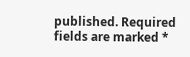published. Required fields are marked *